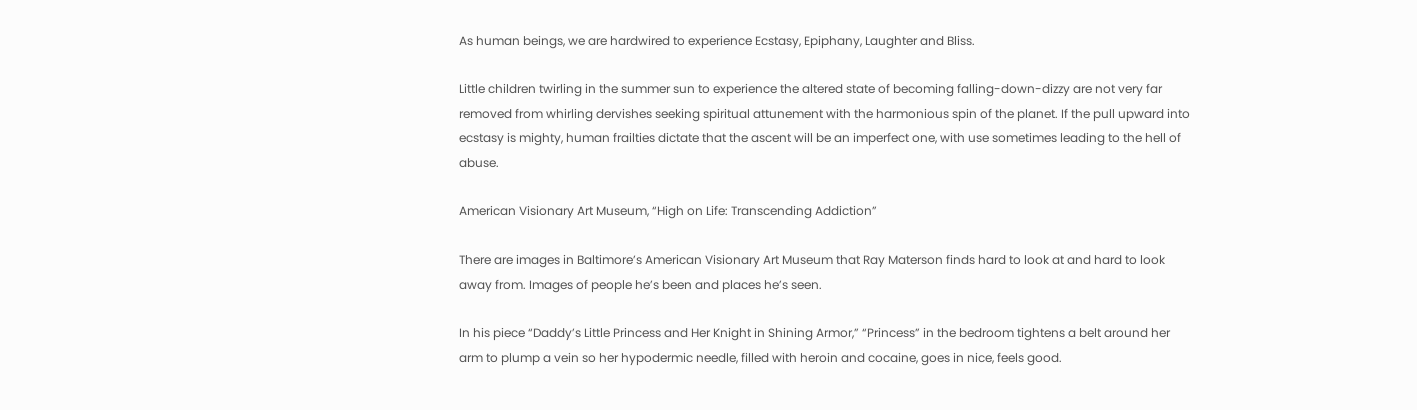As human beings, we are hardwired to experience Ecstasy, Epiphany, Laughter and Bliss.

Little children twirling in the summer sun to experience the altered state of becoming falling-down-dizzy are not very far removed from whirling dervishes seeking spiritual attunement with the harmonious spin of the planet. If the pull upward into ecstasy is mighty, human frailties dictate that the ascent will be an imperfect one, with use sometimes leading to the hell of abuse.

American Visionary Art Museum, “High on Life: Transcending Addiction”

There are images in Baltimore’s American Visionary Art Museum that Ray Materson finds hard to look at and hard to look away from. Images of people he’s been and places he’s seen.

In his piece “Daddy’s Little Princess and Her Knight in Shining Armor,” “Princess” in the bedroom tightens a belt around her arm to plump a vein so her hypodermic needle, filled with heroin and cocaine, goes in nice, feels good.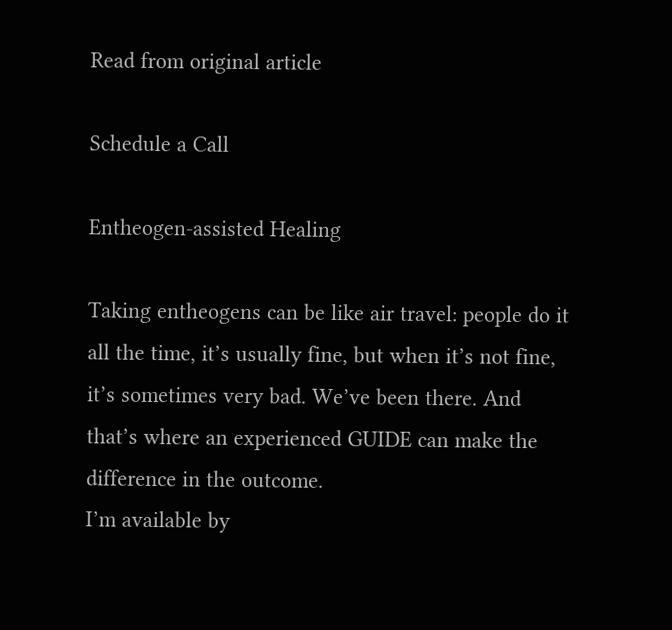Read from original article

Schedule a Call

Entheogen-assisted Healing

Taking entheogens can be like air travel: people do it all the time, it’s usually fine, but when it’s not fine, it’s sometimes very bad. We’ve been there. And that’s where an experienced GUIDE can make the difference in the outcome.
I’m available by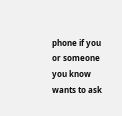phone if you or someone you know wants to ask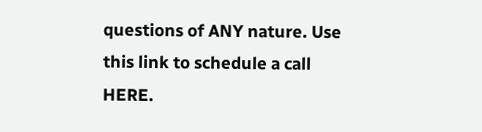questions of ANY nature. Use this link to schedule a call HERE.